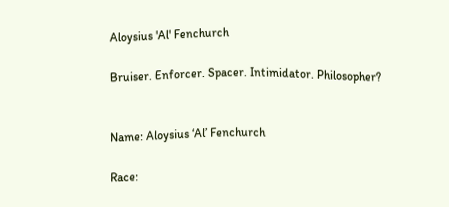Aloysius 'Al' Fenchurch

Bruiser. Enforcer. Spacer. Intimidator. Philosopher?


Name: Aloysius ‘Al’ Fenchurch

Race: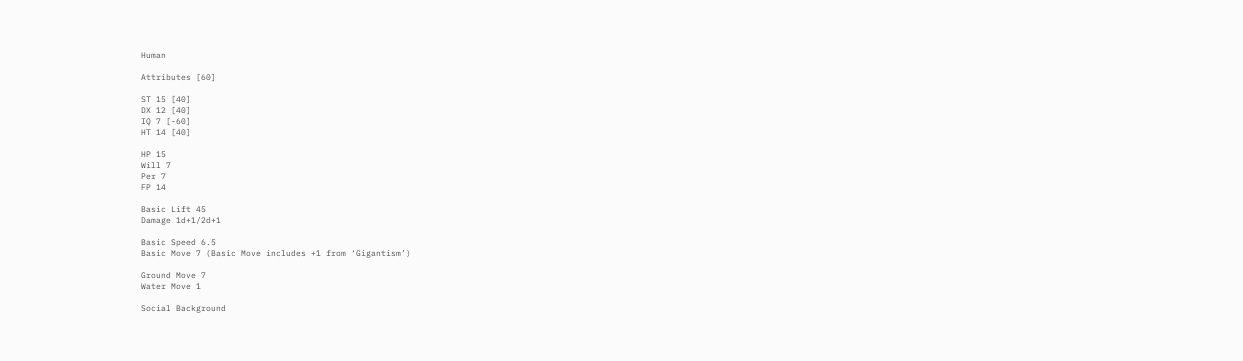Human

Attributes [60]

ST 15 [40]
DX 12 [40]
IQ 7 [-60]
HT 14 [40]

HP 15
Will 7
Per 7
FP 14

Basic Lift 45
Damage 1d+1/2d+1

Basic Speed 6.5
Basic Move 7 (Basic Move includes +1 from ‘Gigantism’)

Ground Move 7
Water Move 1

Social Background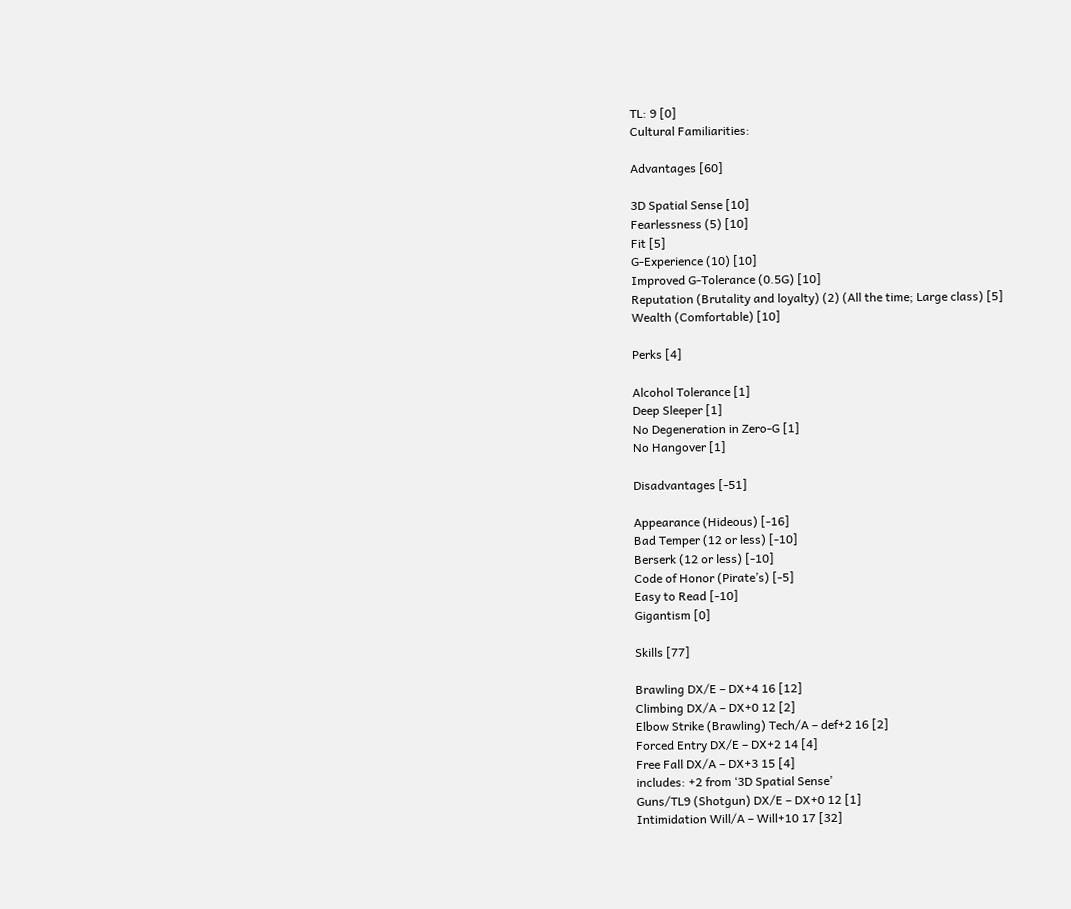TL: 9 [0]
Cultural Familiarities:

Advantages [60]

3D Spatial Sense [10]
Fearlessness (5) [10]
Fit [5]
G-Experience (10) [10]
Improved G-Tolerance (0.5G) [10]
Reputation (Brutality and loyalty) (2) (All the time; Large class) [5]
Wealth (Comfortable) [10]

Perks [4]

Alcohol Tolerance [1]
Deep Sleeper [1]
No Degeneration in Zero-G [1]
No Hangover [1]

Disadvantages [-51]

Appearance (Hideous) [-16]
Bad Temper (12 or less) [-10]
Berserk (12 or less) [-10]
Code of Honor (Pirate’s) [-5]
Easy to Read [-10]
Gigantism [0]

Skills [77]

Brawling DX/E – DX+4 16 [12]
Climbing DX/A – DX+0 12 [2]
Elbow Strike (Brawling) Tech/A – def+2 16 [2]
Forced Entry DX/E – DX+2 14 [4]
Free Fall DX/A – DX+3 15 [4]
includes: +2 from ‘3D Spatial Sense’
Guns/TL9 (Shotgun) DX/E – DX+0 12 [1]
Intimidation Will/A – Will+10 17 [32]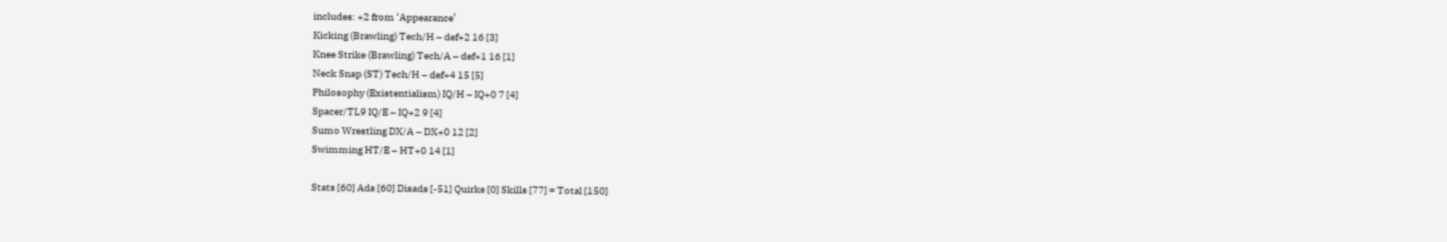includes: +2 from ‘Appearance’
Kicking (Brawling) Tech/H – def+2 16 [3]
Knee Strike (Brawling) Tech/A – def+1 16 [1]
Neck Snap (ST) Tech/H – def+4 15 [5]
Philosophy (Existentialism) IQ/H – IQ+0 7 [4]
Spacer/TL9 IQ/E – IQ+2 9 [4]
Sumo Wrestling DX/A – DX+0 12 [2]
Swimming HT/E – HT+0 14 [1]

Stats [60] Ads [60] Disads [-51] Quirks [0] Skills [77] = Total [150]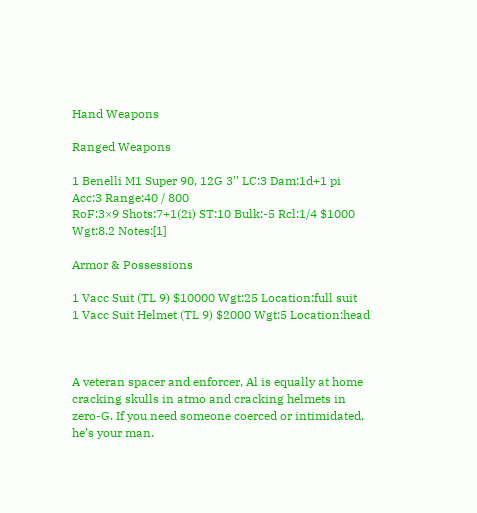Hand Weapons

Ranged Weapons

1 Benelli M1 Super 90, 12G 3’’ LC:3 Dam:1d+1 pi Acc:3 Range:40 / 800
RoF:3×9 Shots:7+1(2i) ST:10 Bulk:-5 Rcl:1/4 $1000 Wgt:8.2 Notes:[1]

Armor & Possessions

1 Vacc Suit (TL 9) $10000 Wgt:25 Location:full suit
1 Vacc Suit Helmet (TL 9) $2000 Wgt:5 Location:head



A veteran spacer and enforcer, Al is equally at home cracking skulls in atmo and cracking helmets in zero-G. If you need someone coerced or intimidated, he’s your man.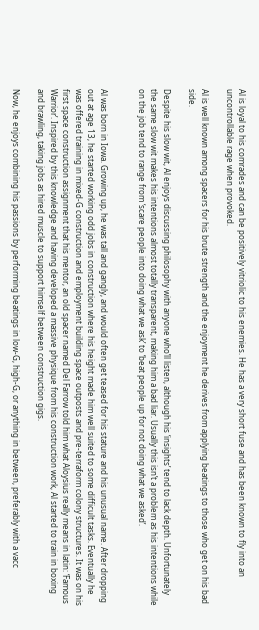Al is loyal to his comrades and can be positively vitriolic to his enemies. He has a very short fuse and has been known to fly into an uncontrollable rage when provoked.

Al is well known among spacers for his brute strength and the enjoyment he derives from applying beatings to those who get on his bad side.

Despite his slow wit, Al enjoys discussing philosophy with anyone who’ll listen, although his ‘insights’ tend to lack depth. Unfortunately the same slow wit makes his intentions almost totally transparent, making him a bad liar. Usually this isn’t a problem as his intentions while on the job tend to range from ‘scare people into doing what we ask’ to ‘beat people up for not doing what we asked’.


Al was born in Iowa. Growing up, he was tall and gangly, and would often get teased for his stature and his unusual name. After dropping out at age 13, he started working odd jobs in construction where his height made him well suited to some difficult tasks. Eventually he was offered training in mixed-G construction and employment building space outposts and pre-terraform colony structures. It was on his first space construction assignment that his mentor, an old spacer named Del Farrow told him what Aloysius really means in latin: ‘Famous Warrior’. Inspired by this knowledge and having developed a massive physique from his construction work, Al started to train in boxing and brawling, taking jobs as hired muscle to support himself between construction gigs.

Now, he enjoys combining his passions by performing beatings in low-G, high-G, or anything in between, preferably with a vacc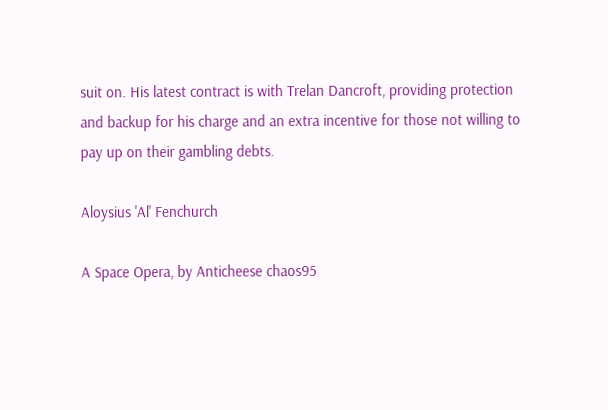suit on. His latest contract is with Trelan Dancroft, providing protection and backup for his charge and an extra incentive for those not willing to pay up on their gambling debts.

Aloysius 'Al' Fenchurch

A Space Opera, by Anticheese chaos95